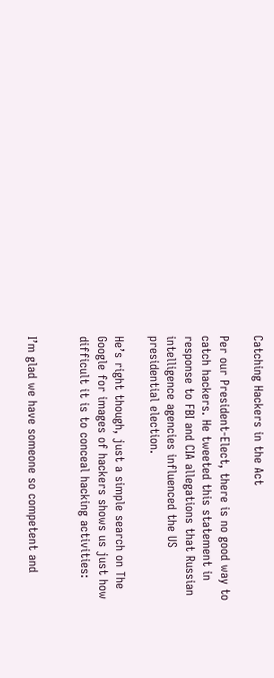Catching Hackers in the Act

Per our President-Elect, there is no good way to catch hackers. He tweeted this statement in response to FBI and CIA allegations that Russian intelligence agencies influenced the US presidential election.

He’s right though, just a simple search on The Google for images of hackers shows us just how difficult it is to conceal hacking activities:


I’m glad we have someone so competent and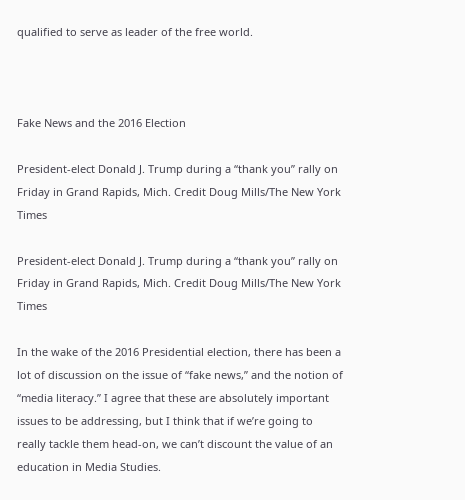qualified to serve as leader of the free world.



Fake News and the 2016 Election

President-elect Donald J. Trump during a “thank you” rally on Friday in Grand Rapids, Mich. Credit Doug Mills/The New York Times

President-elect Donald J. Trump during a “thank you” rally on Friday in Grand Rapids, Mich. Credit Doug Mills/The New York Times

In the wake of the 2016 Presidential election, there has been a lot of discussion on the issue of “fake news,” and the notion of “media literacy.” I agree that these are absolutely important issues to be addressing, but I think that if we’re going to really tackle them head-on, we can’t discount the value of an education in Media Studies.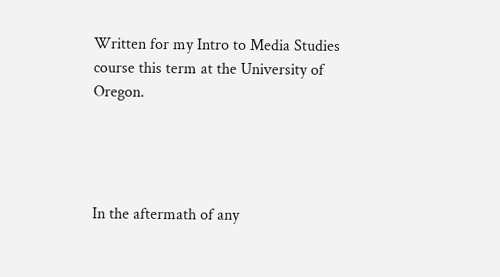Written for my Intro to Media Studies course this term at the University of Oregon.




In the aftermath of any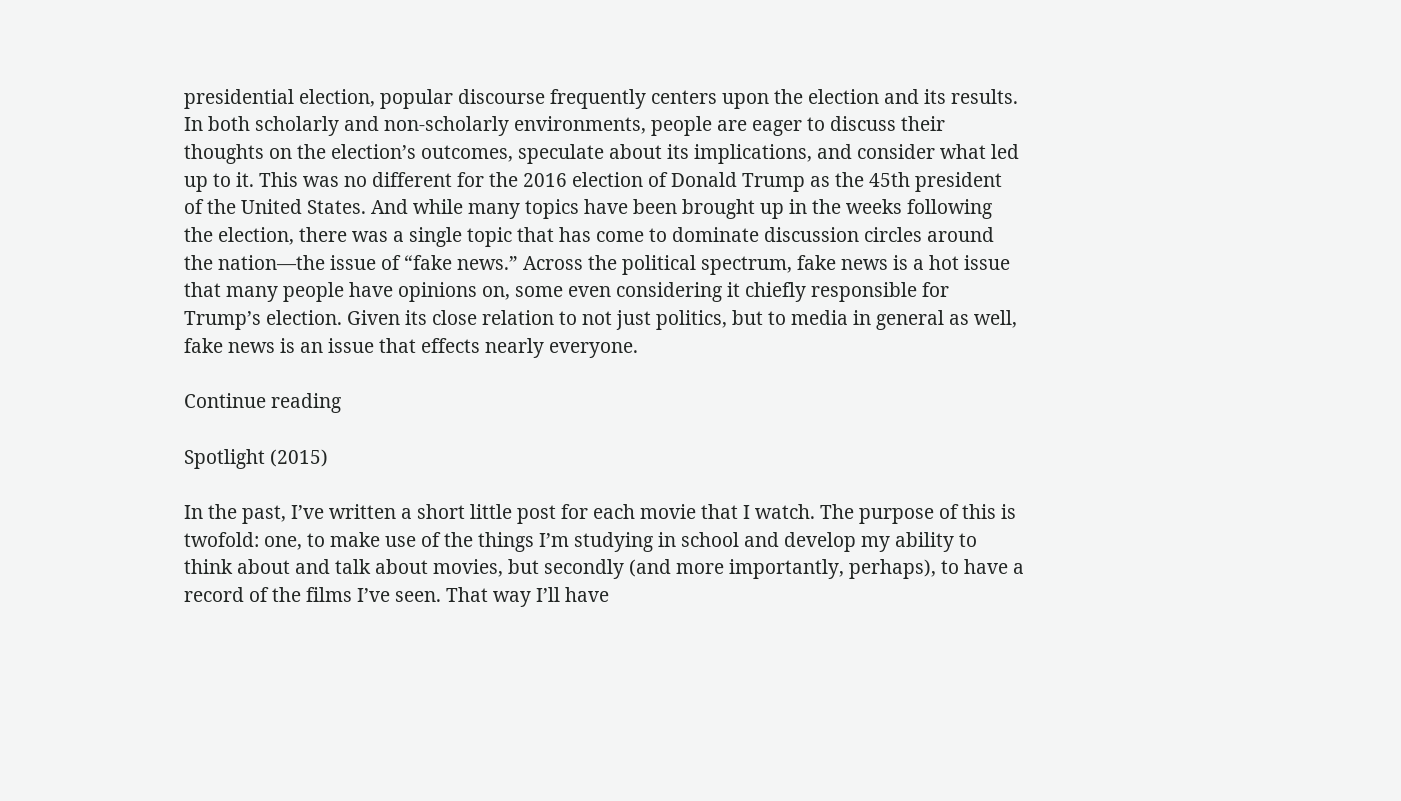presidential election, popular discourse frequently centers upon the election and its results. In both scholarly and non-scholarly environments, people are eager to discuss their thoughts on the election’s outcomes, speculate about its implications, and consider what led up to it. This was no different for the 2016 election of Donald Trump as the 45th president of the United States. And while many topics have been brought up in the weeks following the election, there was a single topic that has come to dominate discussion circles around the nation—the issue of “fake news.” Across the political spectrum, fake news is a hot issue that many people have opinions on, some even considering it chiefly responsible for Trump’s election. Given its close relation to not just politics, but to media in general as well, fake news is an issue that effects nearly everyone.

Continue reading

Spotlight (2015)

In the past, I’ve written a short little post for each movie that I watch. The purpose of this is twofold: one, to make use of the things I’m studying in school and develop my ability to think about and talk about movies, but secondly (and more importantly, perhaps), to have a record of the films I’ve seen. That way I’ll have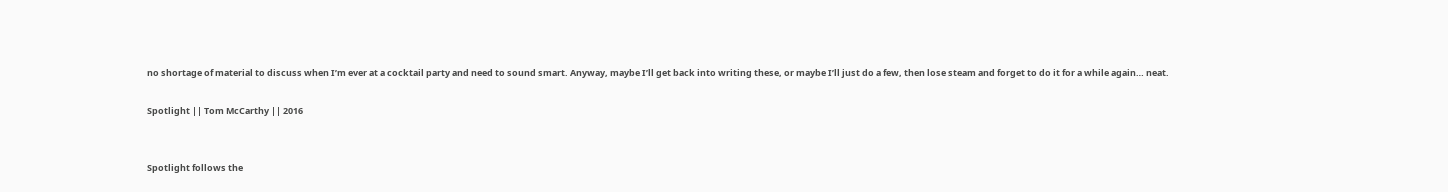no shortage of material to discuss when I’m ever at a cocktail party and need to sound smart. Anyway, maybe I’ll get back into writing these, or maybe I’ll just do a few, then lose steam and forget to do it for a while again… neat.

Spotlight || Tom McCarthy || 2016


Spotlight follows the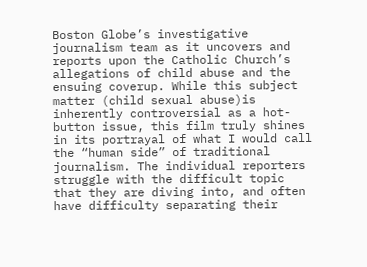Boston Globe’s investigative journalism team as it uncovers and reports upon the Catholic Church’s allegations of child abuse and the ensuing coverup. While this subject matter (child sexual abuse)is inherently controversial as a hot-button issue, this film truly shines in its portrayal of what I would call the “human side” of traditional journalism. The individual reporters struggle with the difficult topic that they are diving into, and often have difficulty separating their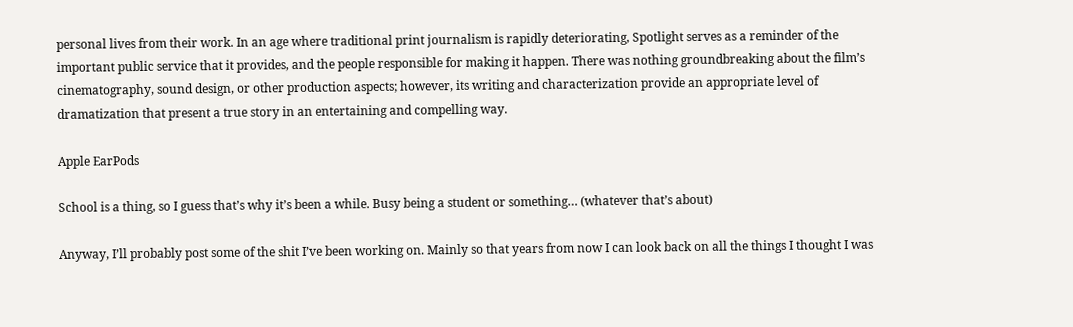personal lives from their work. In an age where traditional print journalism is rapidly deteriorating, Spotlight serves as a reminder of the important public service that it provides, and the people responsible for making it happen. There was nothing groundbreaking about the film’s cinematography, sound design, or other production aspects; however, its writing and characterization provide an appropriate level of dramatization that present a true story in an entertaining and compelling way.

Apple EarPods

School is a thing, so I guess that’s why it’s been a while. Busy being a student or something… (whatever that’s about)

Anyway, I’ll probably post some of the shit I’ve been working on. Mainly so that years from now I can look back on all the things I thought I was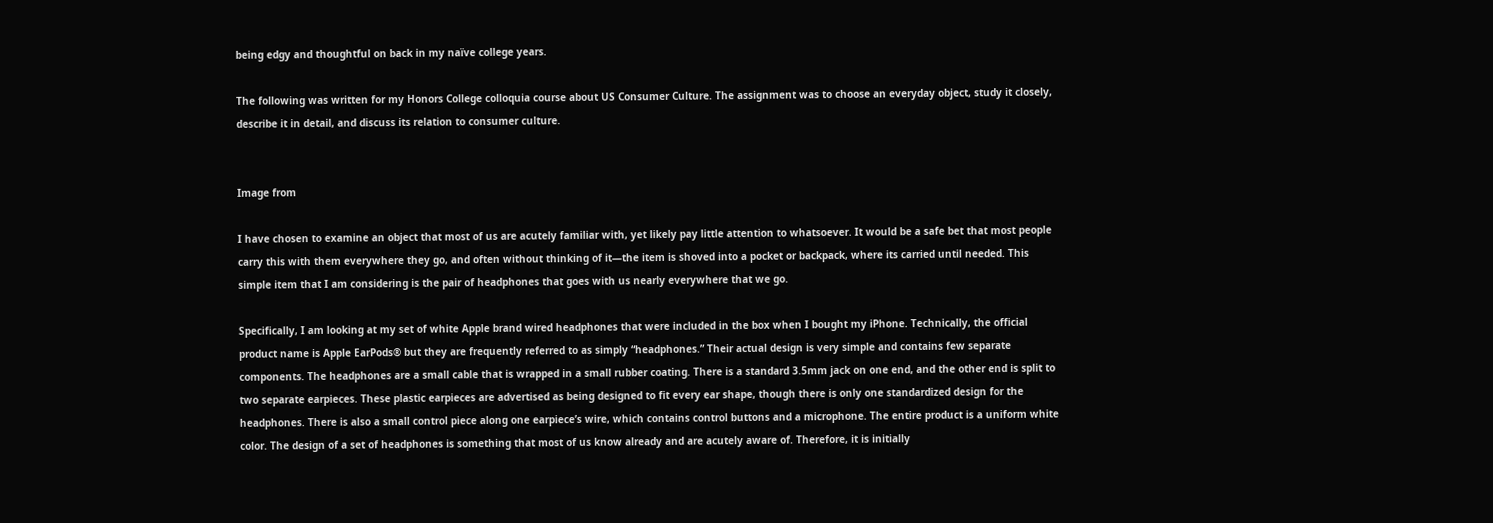being edgy and thoughtful on back in my naïve college years.

The following was written for my Honors College colloquia course about US Consumer Culture. The assignment was to choose an everyday object, study it closely, describe it in detail, and discuss its relation to consumer culture.


Image from

I have chosen to examine an object that most of us are acutely familiar with, yet likely pay little attention to whatsoever. It would be a safe bet that most people carry this with them everywhere they go, and often without thinking of it—the item is shoved into a pocket or backpack, where its carried until needed. This simple item that I am considering is the pair of headphones that goes with us nearly everywhere that we go.

Specifically, I am looking at my set of white Apple brand wired headphones that were included in the box when I bought my iPhone. Technically, the official product name is Apple EarPods® but they are frequently referred to as simply “headphones.” Their actual design is very simple and contains few separate components. The headphones are a small cable that is wrapped in a small rubber coating. There is a standard 3.5mm jack on one end, and the other end is split to two separate earpieces. These plastic earpieces are advertised as being designed to fit every ear shape, though there is only one standardized design for the headphones. There is also a small control piece along one earpiece’s wire, which contains control buttons and a microphone. The entire product is a uniform white color. The design of a set of headphones is something that most of us know already and are acutely aware of. Therefore, it is initially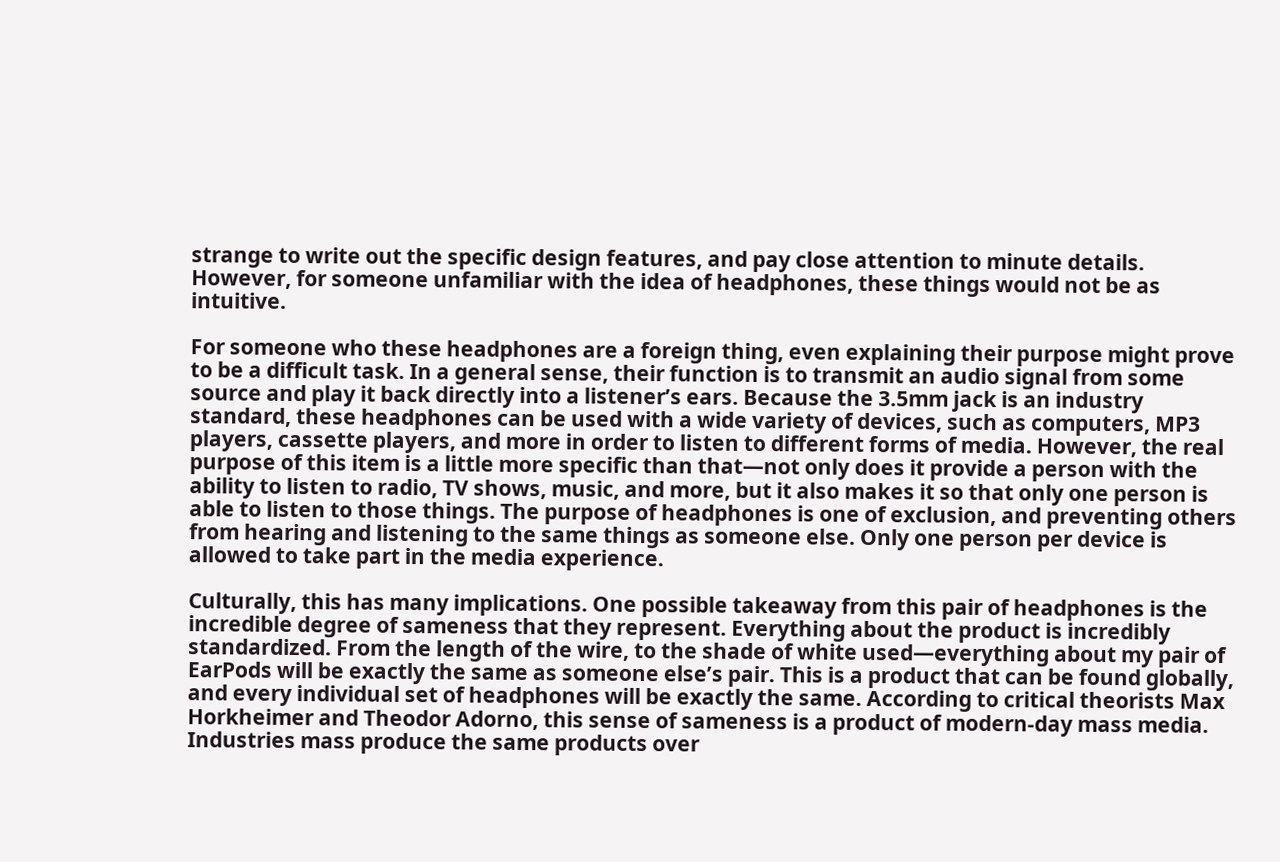strange to write out the specific design features, and pay close attention to minute details. However, for someone unfamiliar with the idea of headphones, these things would not be as intuitive.

For someone who these headphones are a foreign thing, even explaining their purpose might prove to be a difficult task. In a general sense, their function is to transmit an audio signal from some source and play it back directly into a listener’s ears. Because the 3.5mm jack is an industry standard, these headphones can be used with a wide variety of devices, such as computers, MP3 players, cassette players, and more in order to listen to different forms of media. However, the real purpose of this item is a little more specific than that—not only does it provide a person with the ability to listen to radio, TV shows, music, and more, but it also makes it so that only one person is able to listen to those things. The purpose of headphones is one of exclusion, and preventing others from hearing and listening to the same things as someone else. Only one person per device is allowed to take part in the media experience.

Culturally, this has many implications. One possible takeaway from this pair of headphones is the incredible degree of sameness that they represent. Everything about the product is incredibly standardized. From the length of the wire, to the shade of white used—everything about my pair of EarPods will be exactly the same as someone else’s pair. This is a product that can be found globally, and every individual set of headphones will be exactly the same. According to critical theorists Max Horkheimer and Theodor Adorno, this sense of sameness is a product of modern-day mass media. Industries mass produce the same products over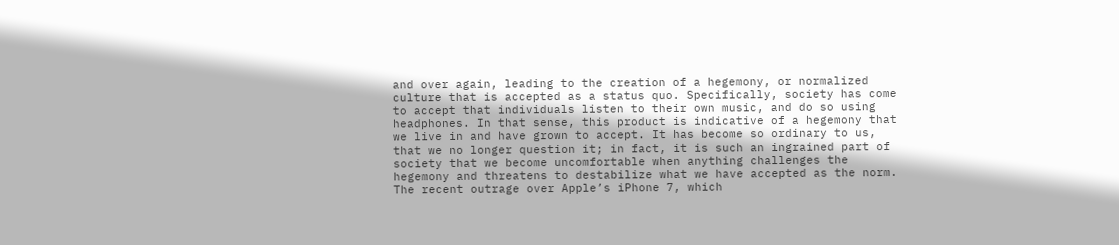and over again, leading to the creation of a hegemony, or normalized culture that is accepted as a status quo. Specifically, society has come to accept that individuals listen to their own music, and do so using headphones. In that sense, this product is indicative of a hegemony that we live in and have grown to accept. It has become so ordinary to us, that we no longer question it; in fact, it is such an ingrained part of society that we become uncomfortable when anything challenges the hegemony and threatens to destabilize what we have accepted as the norm. The recent outrage over Apple’s iPhone 7, which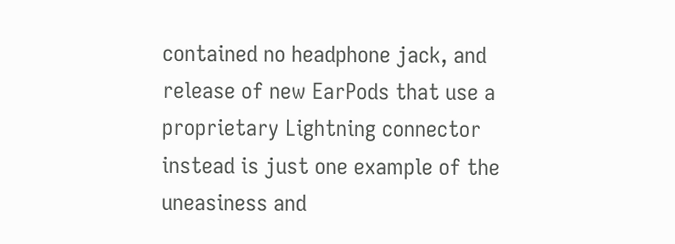contained no headphone jack, and release of new EarPods that use a proprietary Lightning connector instead is just one example of the uneasiness and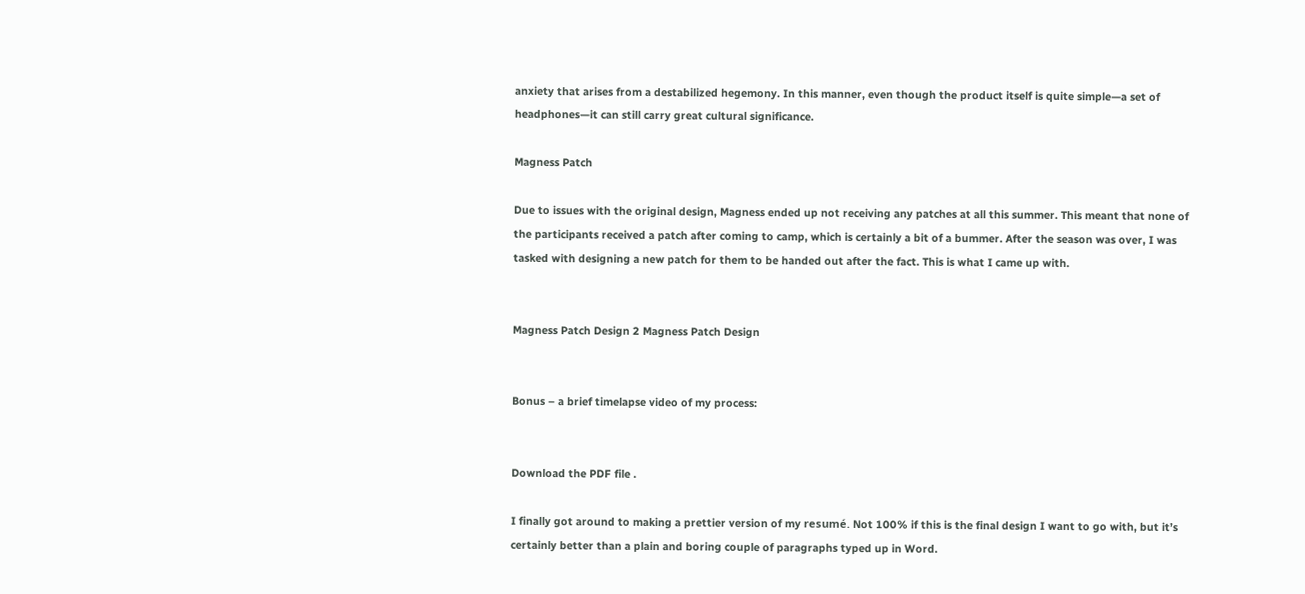anxiety that arises from a destabilized hegemony. In this manner, even though the product itself is quite simple—a set of headphones—it can still carry great cultural significance.

Magness Patch

Due to issues with the original design, Magness ended up not receiving any patches at all this summer. This meant that none of the participants received a patch after coming to camp, which is certainly a bit of a bummer. After the season was over, I was tasked with designing a new patch for them to be handed out after the fact. This is what I came up with.


Magness Patch Design 2 Magness Patch Design


Bonus – a brief timelapse video of my process:


Download the PDF file .

I finally got around to making a prettier version of my resumé. Not 100% if this is the final design I want to go with, but it’s certainly better than a plain and boring couple of paragraphs typed up in Word.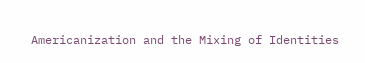Americanization and the Mixing of Identities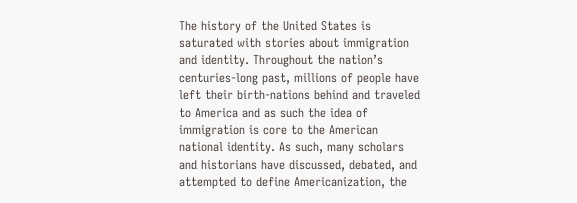The history of the United States is saturated with stories about immigration and identity. Throughout the nation’s centuries-long past, millions of people have left their birth-nations behind and traveled to America and as such the idea of immigration is core to the American national identity. As such, many scholars and historians have discussed, debated, and attempted to define Americanization, the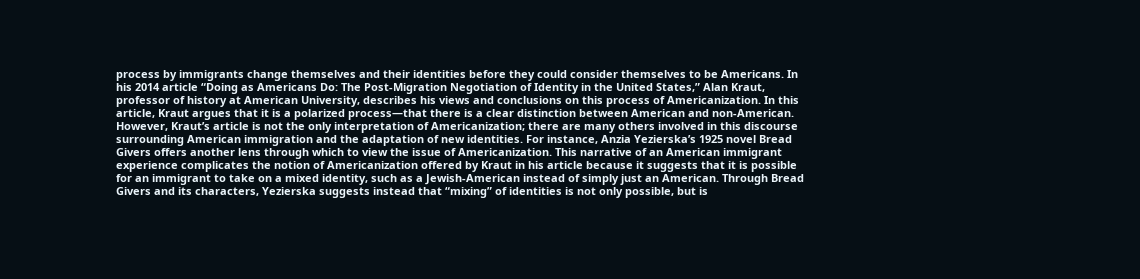process by immigrants change themselves and their identities before they could consider themselves to be Americans. In his 2014 article “Doing as Americans Do: The Post-Migration Negotiation of Identity in the United States,” Alan Kraut, professor of history at American University, describes his views and conclusions on this process of Americanization. In this article, Kraut argues that it is a polarized process—that there is a clear distinction between American and non-American. However, Kraut’s article is not the only interpretation of Americanization; there are many others involved in this discourse surrounding American immigration and the adaptation of new identities. For instance, Anzia Yezierska’s 1925 novel Bread Givers offers another lens through which to view the issue of Americanization. This narrative of an American immigrant experience complicates the notion of Americanization offered by Kraut in his article because it suggests that it is possible for an immigrant to take on a mixed identity, such as a Jewish-American instead of simply just an American. Through Bread Givers and its characters, Yezierska suggests instead that “mixing” of identities is not only possible, but is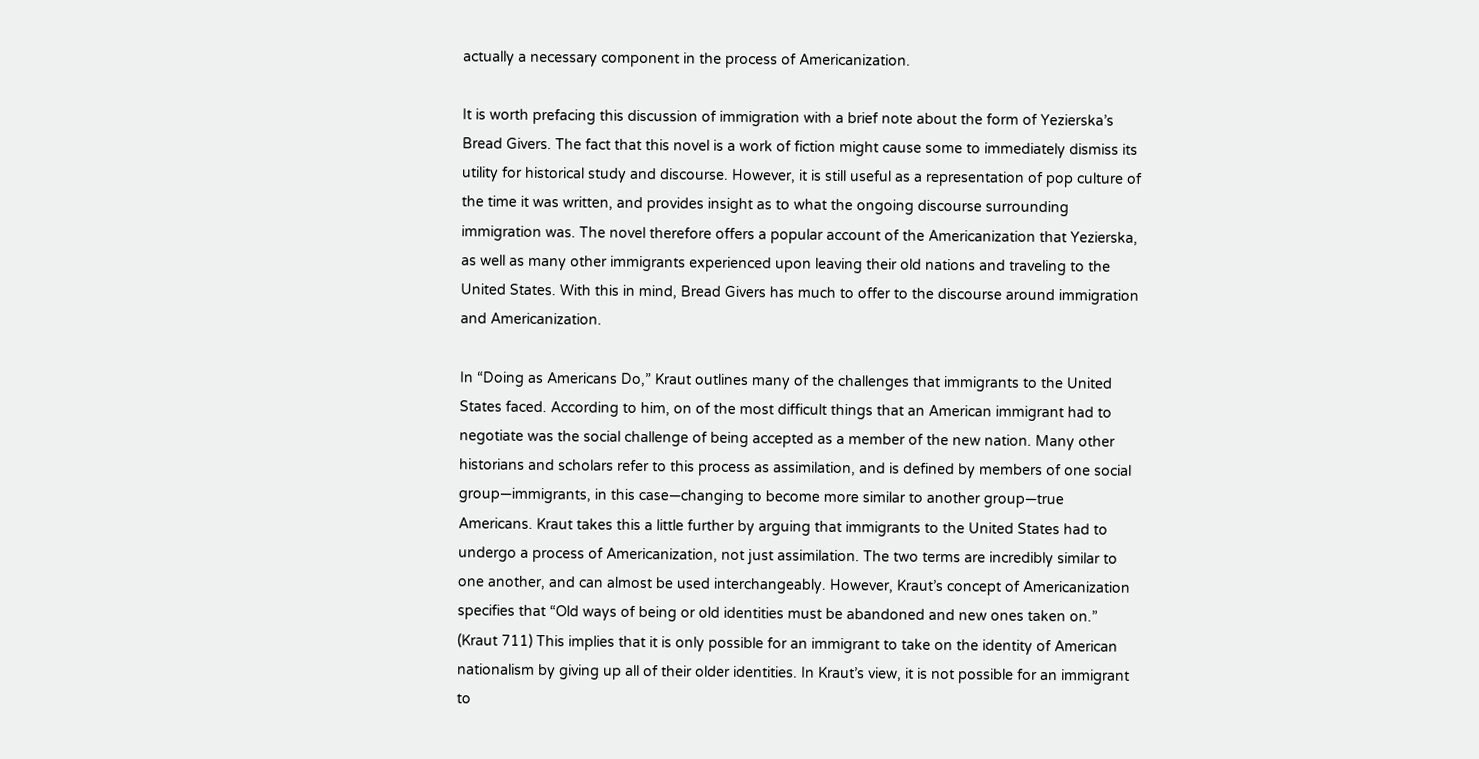actually a necessary component in the process of Americanization.

It is worth prefacing this discussion of immigration with a brief note about the form of Yezierska’s Bread Givers. The fact that this novel is a work of fiction might cause some to immediately dismiss its utility for historical study and discourse. However, it is still useful as a representation of pop culture of the time it was written, and provides insight as to what the ongoing discourse surrounding immigration was. The novel therefore offers a popular account of the Americanization that Yezierska, as well as many other immigrants experienced upon leaving their old nations and traveling to the United States. With this in mind, Bread Givers has much to offer to the discourse around immigration and Americanization.

In “Doing as Americans Do,” Kraut outlines many of the challenges that immigrants to the United States faced. According to him, on of the most difficult things that an American immigrant had to negotiate was the social challenge of being accepted as a member of the new nation. Many other historians and scholars refer to this process as assimilation, and is defined by members of one social group—immigrants, in this case—changing to become more similar to another group—true Americans. Kraut takes this a little further by arguing that immigrants to the United States had to undergo a process of Americanization, not just assimilation. The two terms are incredibly similar to one another, and can almost be used interchangeably. However, Kraut’s concept of Americanization specifies that “Old ways of being or old identities must be abandoned and new ones taken on.” (Kraut 711) This implies that it is only possible for an immigrant to take on the identity of American nationalism by giving up all of their older identities. In Kraut’s view, it is not possible for an immigrant to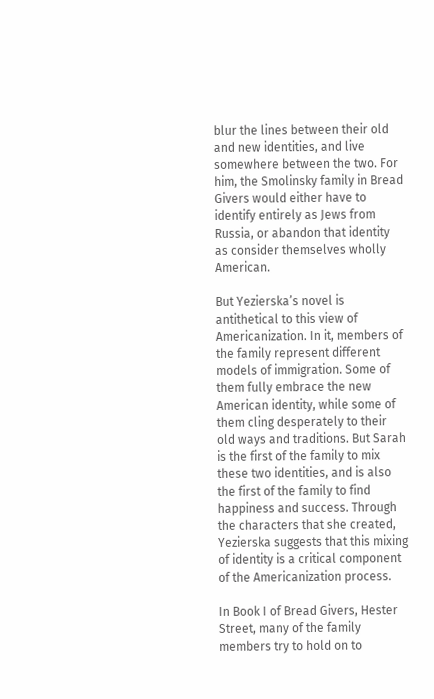blur the lines between their old and new identities, and live somewhere between the two. For him, the Smolinsky family in Bread Givers would either have to identify entirely as Jews from Russia, or abandon that identity as consider themselves wholly American.

But Yezierska’s novel is antithetical to this view of Americanization. In it, members of the family represent different models of immigration. Some of them fully embrace the new American identity, while some of them cling desperately to their old ways and traditions. But Sarah is the first of the family to mix these two identities, and is also the first of the family to find happiness and success. Through the characters that she created, Yezierska suggests that this mixing of identity is a critical component of the Americanization process.

In Book I of Bread Givers, Hester Street, many of the family members try to hold on to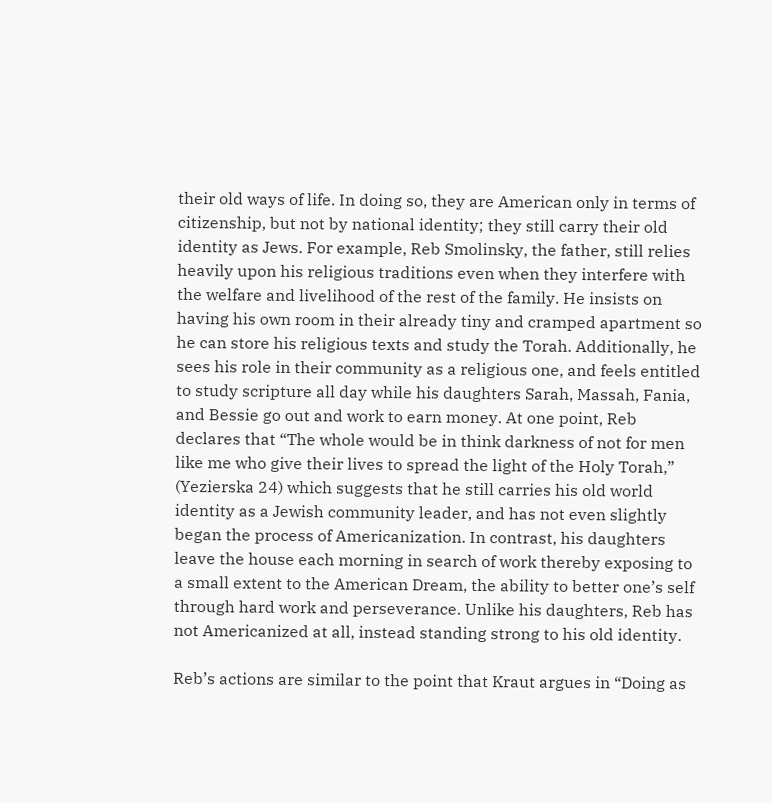their old ways of life. In doing so, they are American only in terms of citizenship, but not by national identity; they still carry their old identity as Jews. For example, Reb Smolinsky, the father, still relies heavily upon his religious traditions even when they interfere with the welfare and livelihood of the rest of the family. He insists on having his own room in their already tiny and cramped apartment so he can store his religious texts and study the Torah. Additionally, he sees his role in their community as a religious one, and feels entitled to study scripture all day while his daughters Sarah, Massah, Fania, and Bessie go out and work to earn money. At one point, Reb declares that “The whole would be in think darkness of not for men like me who give their lives to spread the light of the Holy Torah,” (Yezierska 24) which suggests that he still carries his old world identity as a Jewish community leader, and has not even slightly began the process of Americanization. In contrast, his daughters leave the house each morning in search of work thereby exposing to a small extent to the American Dream, the ability to better one’s self through hard work and perseverance. Unlike his daughters, Reb has not Americanized at all, instead standing strong to his old identity.

Reb’s actions are similar to the point that Kraut argues in “Doing as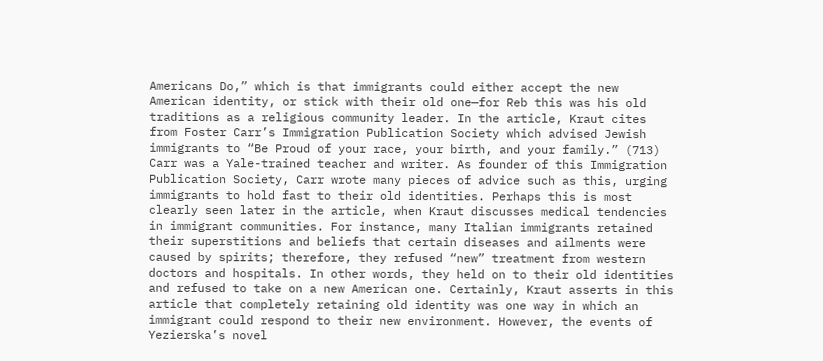Americans Do,” which is that immigrants could either accept the new American identity, or stick with their old one—for Reb this was his old traditions as a religious community leader. In the article, Kraut cites from Foster Carr’s Immigration Publication Society which advised Jewish immigrants to “Be Proud of your race, your birth, and your family.” (713) Carr was a Yale-trained teacher and writer. As founder of this Immigration Publication Society, Carr wrote many pieces of advice such as this, urging immigrants to hold fast to their old identities. Perhaps this is most clearly seen later in the article, when Kraut discusses medical tendencies in immigrant communities. For instance, many Italian immigrants retained their superstitions and beliefs that certain diseases and ailments were caused by spirits; therefore, they refused “new” treatment from western doctors and hospitals. In other words, they held on to their old identities and refused to take on a new American one. Certainly, Kraut asserts in this article that completely retaining old identity was one way in which an immigrant could respond to their new environment. However, the events of Yezierska’s novel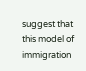suggest that this model of immigration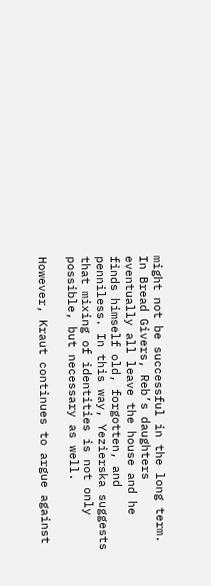might not be successful in the long term. In Bread Givers, Reb’s daughters eventually all leave the house and he finds himself old, forgotten, and penniless. In this way, Yezierska suggests that mixing of identities is not only possible, but necessary as well.

However, Kraut continues to argue against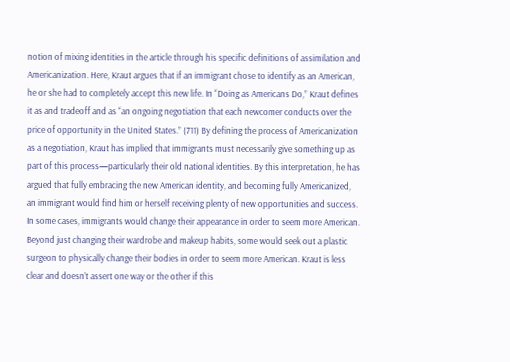notion of mixing identities in the article through his specific definitions of assimilation and Americanization. Here, Kraut argues that if an immigrant chose to identify as an American, he or she had to completely accept this new life. In “Doing as Americans Do,” Kraut defines it as and tradeoff and as “an ongoing negotiation that each newcomer conducts over the price of opportunity in the United States.” (711) By defining the process of Americanization as a negotiation, Kraut has implied that immigrants must necessarily give something up as part of this process—particularly their old national identities. By this interpretation, he has argued that fully embracing the new American identity, and becoming fully Americanized, an immigrant would find him or herself receiving plenty of new opportunities and success. In some cases, immigrants would change their appearance in order to seem more American. Beyond just changing their wardrobe and makeup habits, some would seek out a plastic surgeon to physically change their bodies in order to seem more American. Kraut is less clear and doesn’t assert one way or the other if this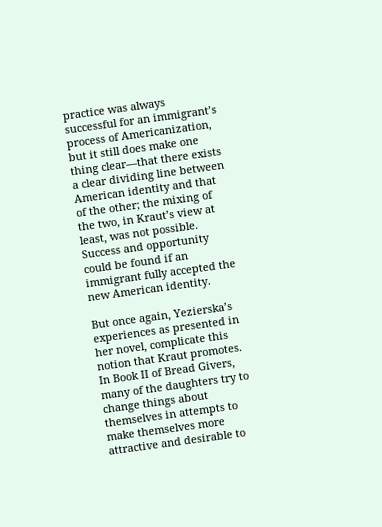practice was always successful for an immigrant’s process of Americanization, but it still does make one thing clear—that there exists a clear dividing line between American identity and that of the other; the mixing of the two, in Kraut’s view at least, was not possible. Success and opportunity could be found if an immigrant fully accepted the new American identity.

But once again, Yezierska’s experiences as presented in her novel, complicate this notion that Kraut promotes. In Book II of Bread Givers, many of the daughters try to change things about themselves in attempts to make themselves more attractive and desirable to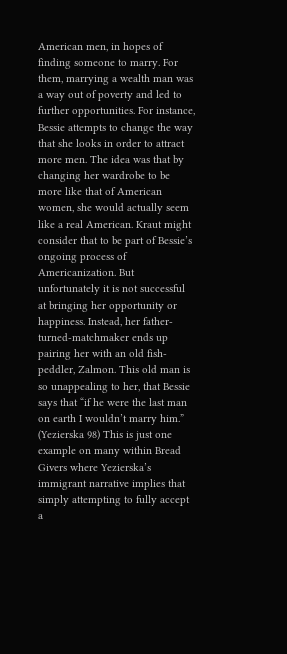American men, in hopes of finding someone to marry. For them, marrying a wealth man was a way out of poverty and led to further opportunities. For instance, Bessie attempts to change the way that she looks in order to attract more men. The idea was that by changing her wardrobe to be more like that of American women, she would actually seem like a real American. Kraut might consider that to be part of Bessie’s ongoing process of Americanization. But unfortunately it is not successful at bringing her opportunity or happiness. Instead, her father-turned-matchmaker ends up pairing her with an old fish-peddler, Zalmon. This old man is so unappealing to her, that Bessie says that “if he were the last man on earth I wouldn’t marry him.” (Yezierska 98) This is just one example on many within Bread Givers where Yezierska’s immigrant narrative implies that simply attempting to fully accept a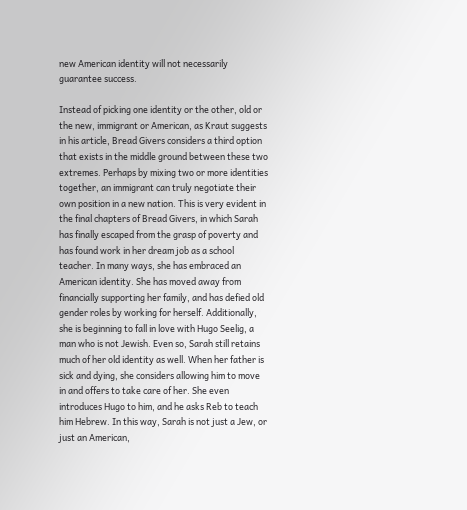new American identity will not necessarily guarantee success.

Instead of picking one identity or the other, old or the new, immigrant or American, as Kraut suggests in his article, Bread Givers considers a third option that exists in the middle ground between these two extremes. Perhaps by mixing two or more identities together, an immigrant can truly negotiate their own position in a new nation. This is very evident in the final chapters of Bread Givers, in which Sarah has finally escaped from the grasp of poverty and has found work in her dream job as a school teacher. In many ways, she has embraced an American identity. She has moved away from financially supporting her family, and has defied old gender roles by working for herself. Additionally, she is beginning to fall in love with Hugo Seelig, a man who is not Jewish. Even so, Sarah still retains much of her old identity as well. When her father is sick and dying, she considers allowing him to move in and offers to take care of her. She even introduces Hugo to him, and he asks Reb to teach him Hebrew. In this way, Sarah is not just a Jew, or just an American,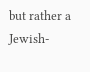but rather a Jewish-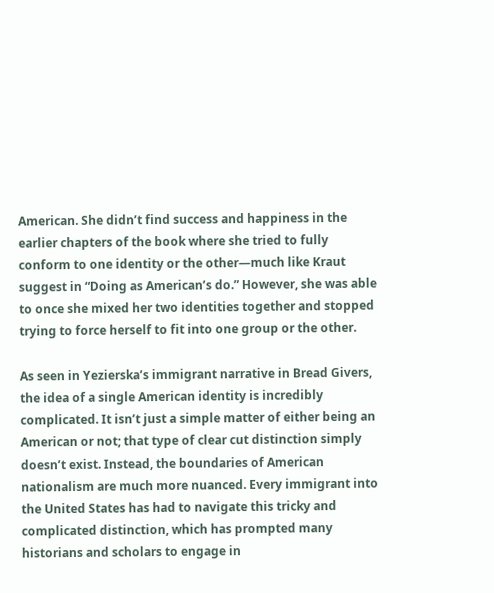American. She didn’t find success and happiness in the earlier chapters of the book where she tried to fully conform to one identity or the other—much like Kraut suggest in “Doing as American’s do.” However, she was able to once she mixed her two identities together and stopped trying to force herself to fit into one group or the other.

As seen in Yezierska’s immigrant narrative in Bread Givers, the idea of a single American identity is incredibly complicated. It isn’t just a simple matter of either being an American or not; that type of clear cut distinction simply doesn’t exist. Instead, the boundaries of American nationalism are much more nuanced. Every immigrant into the United States has had to navigate this tricky and complicated distinction, which has prompted many historians and scholars to engage in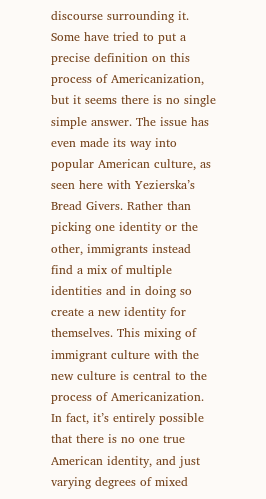discourse surrounding it. Some have tried to put a precise definition on this process of Americanization, but it seems there is no single simple answer. The issue has even made its way into popular American culture, as seen here with Yezierska’s Bread Givers. Rather than picking one identity or the other, immigrants instead find a mix of multiple identities and in doing so create a new identity for themselves. This mixing of immigrant culture with the new culture is central to the process of Americanization. In fact, it’s entirely possible that there is no one true American identity, and just varying degrees of mixed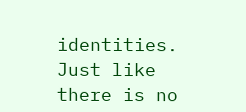identities. Just like there is no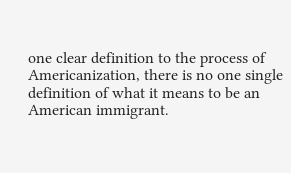one clear definition to the process of Americanization, there is no one single definition of what it means to be an American immigrant.